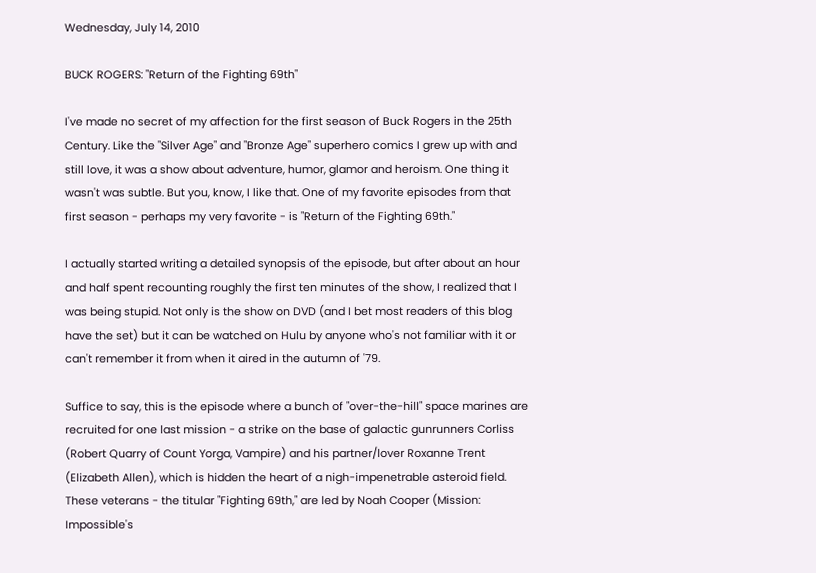Wednesday, July 14, 2010

BUCK ROGERS: "Return of the Fighting 69th"

I've made no secret of my affection for the first season of Buck Rogers in the 25th Century. Like the "Silver Age" and "Bronze Age" superhero comics I grew up with and still love, it was a show about adventure, humor, glamor and heroism. One thing it wasn't was subtle. But you, know, I like that. One of my favorite episodes from that first season - perhaps my very favorite - is "Return of the Fighting 69th."

I actually started writing a detailed synopsis of the episode, but after about an hour and half spent recounting roughly the first ten minutes of the show, I realized that I was being stupid. Not only is the show on DVD (and I bet most readers of this blog have the set) but it can be watched on Hulu by anyone who's not familiar with it or can't remember it from when it aired in the autumn of '79.

Suffice to say, this is the episode where a bunch of "over-the-hill" space marines are recruited for one last mission - a strike on the base of galactic gunrunners Corliss (Robert Quarry of Count Yorga, Vampire) and his partner/lover Roxanne Trent (Elizabeth Allen), which is hidden the heart of a nigh-impenetrable asteroid field. These veterans - the titular "Fighting 69th," are led by Noah Cooper (Mission: Impossible's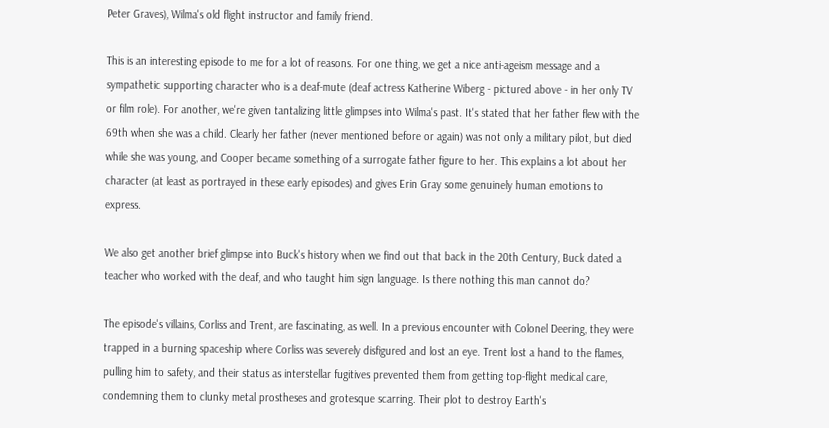Peter Graves), Wilma's old flight instructor and family friend.

This is an interesting episode to me for a lot of reasons. For one thing, we get a nice anti-ageism message and a sympathetic supporting character who is a deaf-mute (deaf actress Katherine Wiberg - pictured above - in her only TV or film role). For another, we're given tantalizing little glimpses into Wilma's past. It's stated that her father flew with the 69th when she was a child. Clearly her father (never mentioned before or again) was not only a military pilot, but died while she was young, and Cooper became something of a surrogate father figure to her. This explains a lot about her character (at least as portrayed in these early episodes) and gives Erin Gray some genuinely human emotions to express.

We also get another brief glimpse into Buck's history when we find out that back in the 20th Century, Buck dated a teacher who worked with the deaf, and who taught him sign language. Is there nothing this man cannot do?

The episode's villains, Corliss and Trent, are fascinating, as well. In a previous encounter with Colonel Deering, they were trapped in a burning spaceship where Corliss was severely disfigured and lost an eye. Trent lost a hand to the flames, pulling him to safety, and their status as interstellar fugitives prevented them from getting top-flight medical care, condemning them to clunky metal prostheses and grotesque scarring. Their plot to destroy Earth's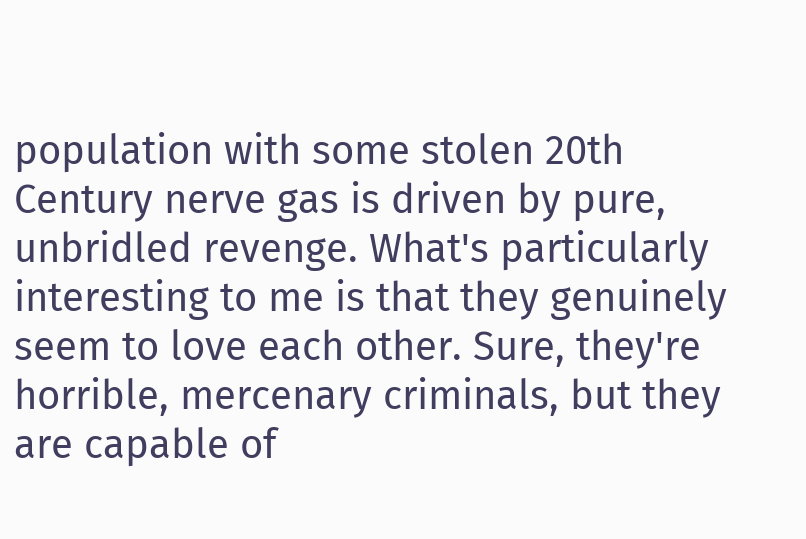population with some stolen 20th Century nerve gas is driven by pure, unbridled revenge. What's particularly interesting to me is that they genuinely seem to love each other. Sure, they're horrible, mercenary criminals, but they are capable of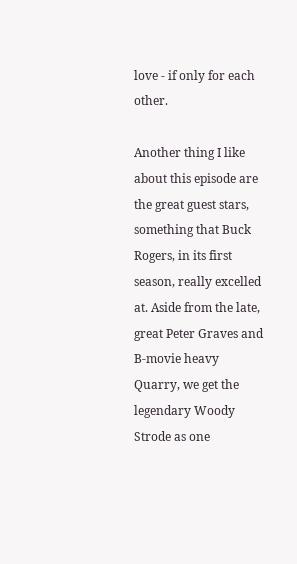love - if only for each other.

Another thing I like about this episode are the great guest stars, something that Buck Rogers, in its first season, really excelled at. Aside from the late, great Peter Graves and B-movie heavy Quarry, we get the legendary Woody Strode as one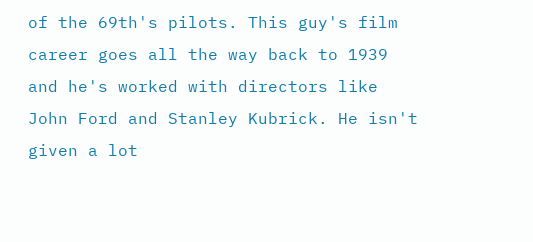of the 69th's pilots. This guy's film career goes all the way back to 1939 and he's worked with directors like John Ford and Stanley Kubrick. He isn't given a lot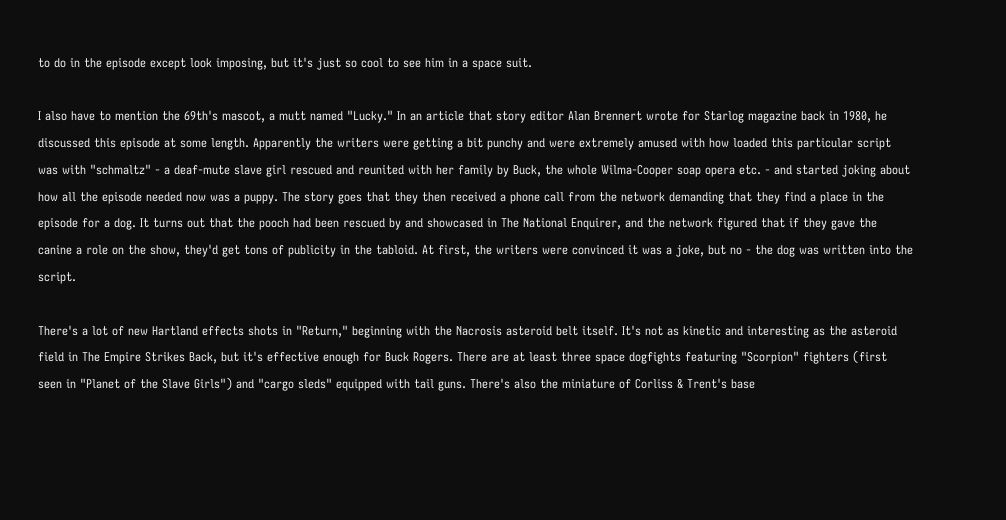to do in the episode except look imposing, but it's just so cool to see him in a space suit.

I also have to mention the 69th's mascot, a mutt named "Lucky." In an article that story editor Alan Brennert wrote for Starlog magazine back in 1980, he discussed this episode at some length. Apparently the writers were getting a bit punchy and were extremely amused with how loaded this particular script was with "schmaltz" - a deaf-mute slave girl rescued and reunited with her family by Buck, the whole Wilma-Cooper soap opera etc. - and started joking about how all the episode needed now was a puppy. The story goes that they then received a phone call from the network demanding that they find a place in the episode for a dog. It turns out that the pooch had been rescued by and showcased in The National Enquirer, and the network figured that if they gave the canine a role on the show, they'd get tons of publicity in the tabloid. At first, the writers were convinced it was a joke, but no - the dog was written into the script.

There's a lot of new Hartland effects shots in "Return," beginning with the Nacrosis asteroid belt itself. It's not as kinetic and interesting as the asteroid field in The Empire Strikes Back, but it's effective enough for Buck Rogers. There are at least three space dogfights featuring "Scorpion" fighters (first seen in "Planet of the Slave Girls") and "cargo sleds" equipped with tail guns. There's also the miniature of Corliss & Trent's base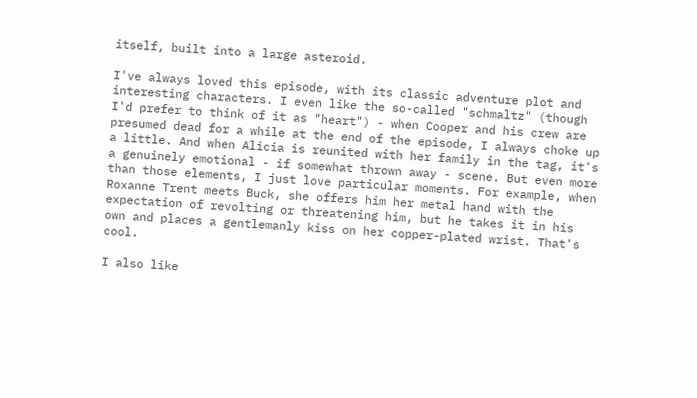itself, built into a large asteroid.

I've always loved this episode, with its classic adventure plot and interesting characters. I even like the so-called "schmaltz" (though I'd prefer to think of it as "heart") - when Cooper and his crew are presumed dead for a while at the end of the episode, I always choke up a little. And when Alicia is reunited with her family in the tag, it's a genuinely emotional - if somewhat thrown away - scene. But even more than those elements, I just love particular moments. For example, when Roxanne Trent meets Buck, she offers him her metal hand with the expectation of revolting or threatening him, but he takes it in his own and places a gentlemanly kiss on her copper-plated wrist. That's cool.

I also like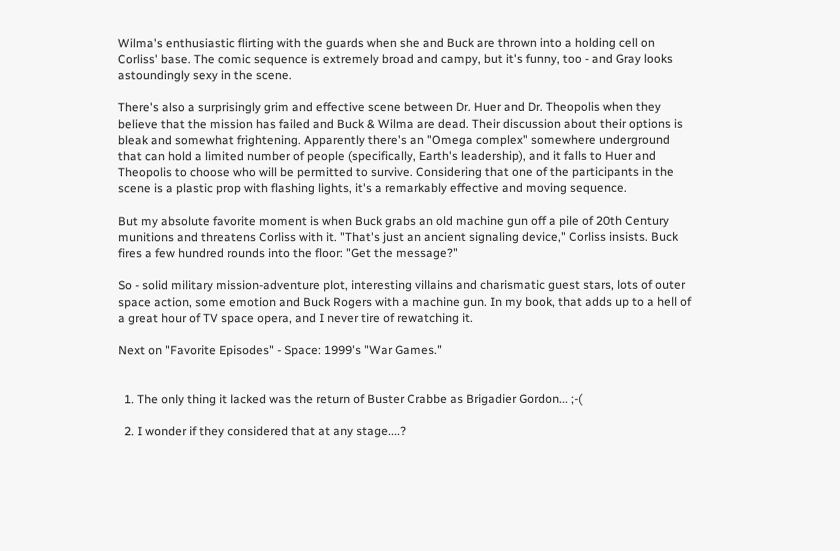Wilma's enthusiastic flirting with the guards when she and Buck are thrown into a holding cell on Corliss' base. The comic sequence is extremely broad and campy, but it's funny, too - and Gray looks astoundingly sexy in the scene.

There's also a surprisingly grim and effective scene between Dr. Huer and Dr. Theopolis when they believe that the mission has failed and Buck & Wilma are dead. Their discussion about their options is bleak and somewhat frightening. Apparently there's an "Omega complex" somewhere underground that can hold a limited number of people (specifically, Earth's leadership), and it falls to Huer and Theopolis to choose who will be permitted to survive. Considering that one of the participants in the scene is a plastic prop with flashing lights, it's a remarkably effective and moving sequence.

But my absolute favorite moment is when Buck grabs an old machine gun off a pile of 20th Century munitions and threatens Corliss with it. "That's just an ancient signaling device," Corliss insists. Buck fires a few hundred rounds into the floor: "Get the message?"

So - solid military mission-adventure plot, interesting villains and charismatic guest stars, lots of outer space action, some emotion and Buck Rogers with a machine gun. In my book, that adds up to a hell of a great hour of TV space opera, and I never tire of rewatching it.

Next on "Favorite Episodes" - Space: 1999's "War Games."


  1. The only thing it lacked was the return of Buster Crabbe as Brigadier Gordon... ;-(

  2. I wonder if they considered that at any stage....?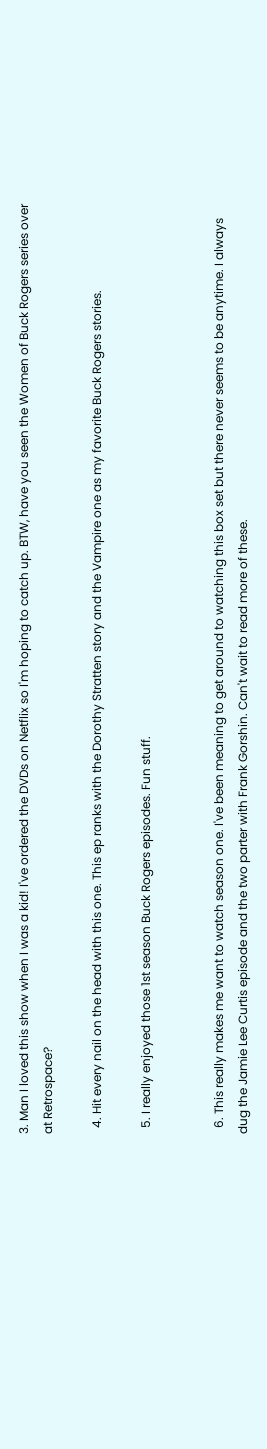3. Man I loved this show when I was a kid! I've ordered the DVDs on Netflix so I'm hoping to catch up. BTW, have you seen the Women of Buck Rogers series over at Retrospace?

  4. Hit every nail on the head with this one. This ep ranks with the Dorothy Stratten story and the Vampire one as my favorite Buck Rogers stories.

  5. I really enjoyed those 1st season Buck Rogers episodes. Fun stuff.


  6. This really makes me want to watch season one. I've been meaning to get around to watching this box set but there never seems to be anytime. I always dug the Jamie Lee Curtis episode and the two parter with Frank Gorshin. Can't wait to read more of these.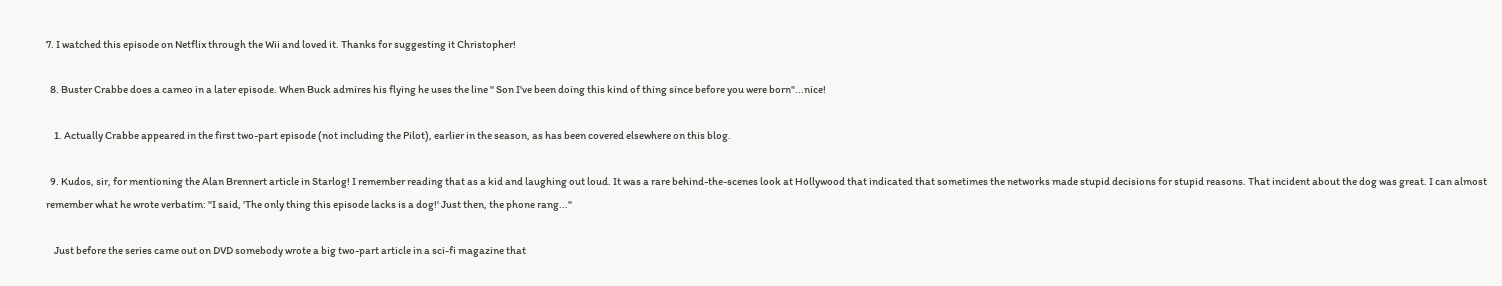7. I watched this episode on Netflix through the Wii and loved it. Thanks for suggesting it Christopher!

  8. Buster Crabbe does a cameo in a later episode. When Buck admires his flying he uses the line " Son I've been doing this kind of thing since before you were born"...nice!

    1. Actually Crabbe appeared in the first two-part episode (not including the Pilot), earlier in the season, as has been covered elsewhere on this blog.

  9. Kudos, sir, for mentioning the Alan Brennert article in Starlog! I remember reading that as a kid and laughing out loud. It was a rare behind-the-scenes look at Hollywood that indicated that sometimes the networks made stupid decisions for stupid reasons. That incident about the dog was great. I can almost remember what he wrote verbatim: "I said, 'The only thing this episode lacks is a dog!' Just then, the phone rang..."

    Just before the series came out on DVD somebody wrote a big two-part article in a sci-fi magazine that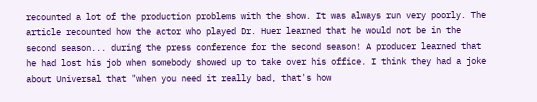recounted a lot of the production problems with the show. It was always run very poorly. The article recounted how the actor who played Dr. Huer learned that he would not be in the second season... during the press conference for the second season! A producer learned that he had lost his job when somebody showed up to take over his office. I think they had a joke about Universal that "when you need it really bad, that's how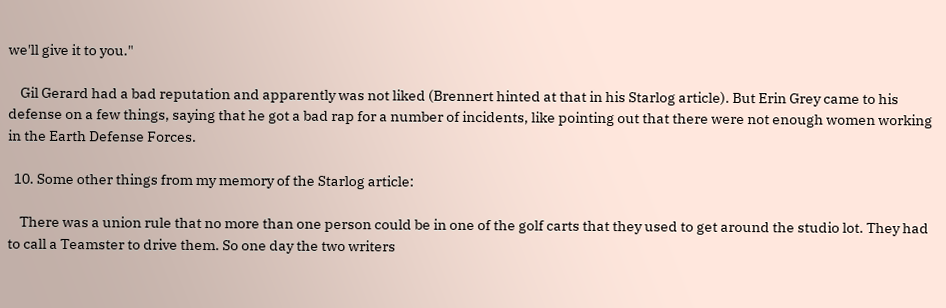we'll give it to you."

    Gil Gerard had a bad reputation and apparently was not liked (Brennert hinted at that in his Starlog article). But Erin Grey came to his defense on a few things, saying that he got a bad rap for a number of incidents, like pointing out that there were not enough women working in the Earth Defense Forces.

  10. Some other things from my memory of the Starlog article:

    There was a union rule that no more than one person could be in one of the golf carts that they used to get around the studio lot. They had to call a Teamster to drive them. So one day the two writers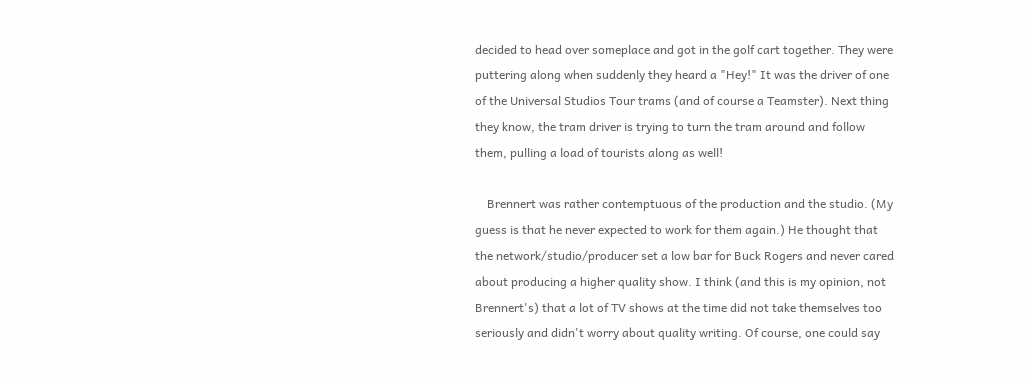decided to head over someplace and got in the golf cart together. They were puttering along when suddenly they heard a "Hey!" It was the driver of one of the Universal Studios Tour trams (and of course a Teamster). Next thing they know, the tram driver is trying to turn the tram around and follow them, pulling a load of tourists along as well!

    Brennert was rather contemptuous of the production and the studio. (My guess is that he never expected to work for them again.) He thought that the network/studio/producer set a low bar for Buck Rogers and never cared about producing a higher quality show. I think (and this is my opinion, not Brennert's) that a lot of TV shows at the time did not take themselves too seriously and didn't worry about quality writing. Of course, one could say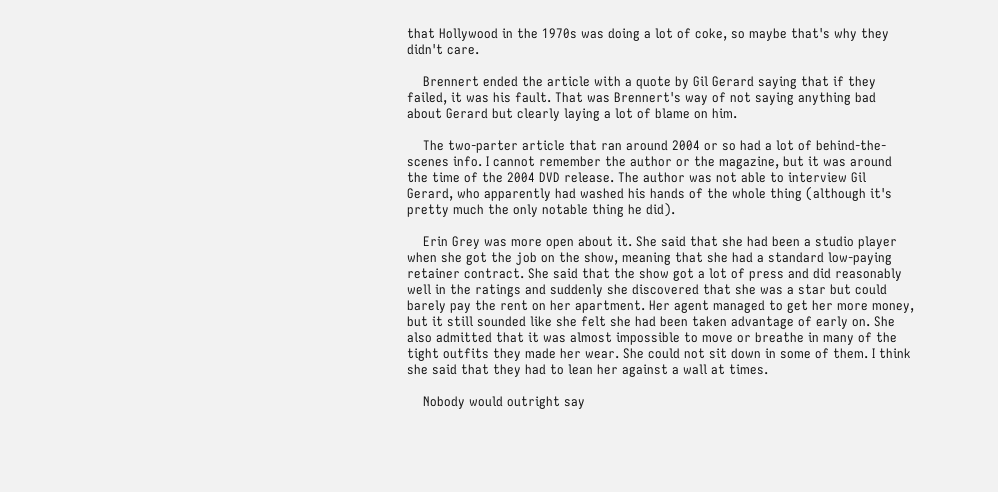that Hollywood in the 1970s was doing a lot of coke, so maybe that's why they didn't care.

    Brennert ended the article with a quote by Gil Gerard saying that if they failed, it was his fault. That was Brennert's way of not saying anything bad about Gerard but clearly laying a lot of blame on him.

    The two-parter article that ran around 2004 or so had a lot of behind-the-scenes info. I cannot remember the author or the magazine, but it was around the time of the 2004 DVD release. The author was not able to interview Gil Gerard, who apparently had washed his hands of the whole thing (although it's pretty much the only notable thing he did).

    Erin Grey was more open about it. She said that she had been a studio player when she got the job on the show, meaning that she had a standard low-paying retainer contract. She said that the show got a lot of press and did reasonably well in the ratings and suddenly she discovered that she was a star but could barely pay the rent on her apartment. Her agent managed to get her more money, but it still sounded like she felt she had been taken advantage of early on. She also admitted that it was almost impossible to move or breathe in many of the tight outfits they made her wear. She could not sit down in some of them. I think she said that they had to lean her against a wall at times.

    Nobody would outright say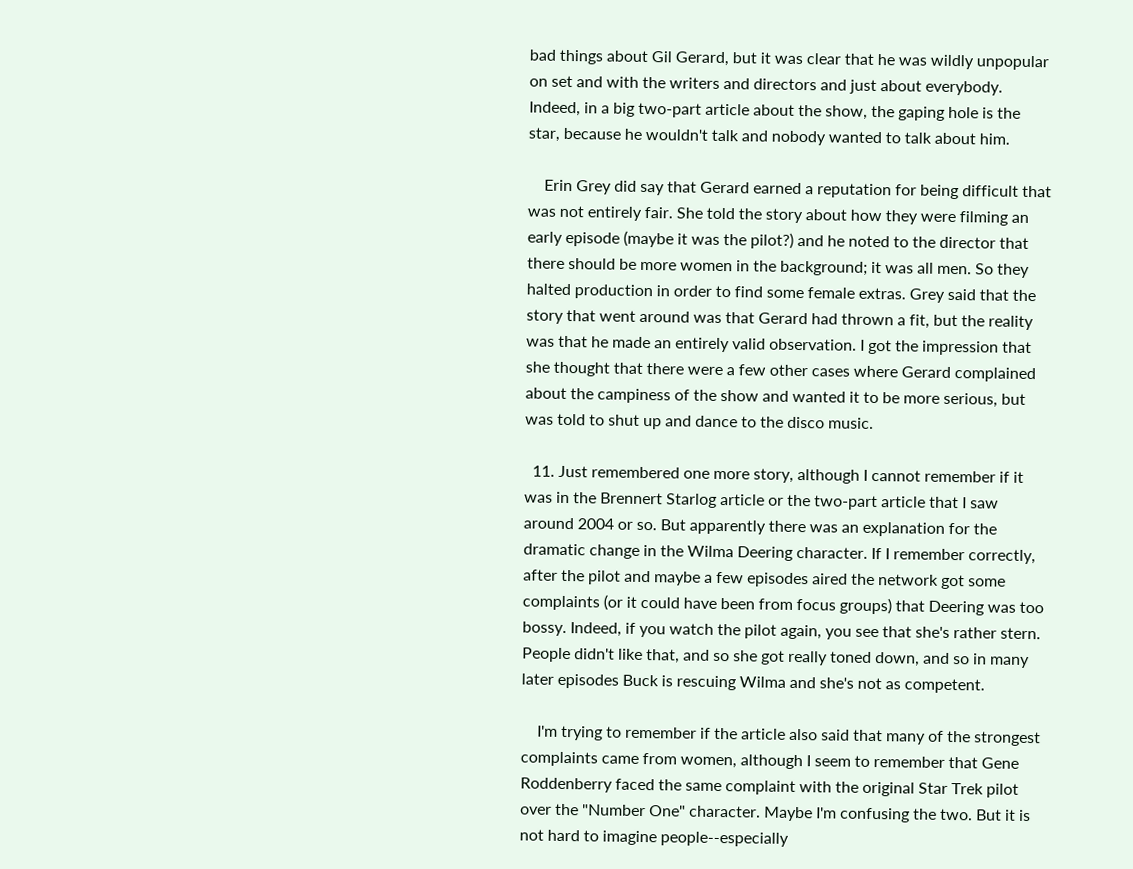bad things about Gil Gerard, but it was clear that he was wildly unpopular on set and with the writers and directors and just about everybody. Indeed, in a big two-part article about the show, the gaping hole is the star, because he wouldn't talk and nobody wanted to talk about him.

    Erin Grey did say that Gerard earned a reputation for being difficult that was not entirely fair. She told the story about how they were filming an early episode (maybe it was the pilot?) and he noted to the director that there should be more women in the background; it was all men. So they halted production in order to find some female extras. Grey said that the story that went around was that Gerard had thrown a fit, but the reality was that he made an entirely valid observation. I got the impression that she thought that there were a few other cases where Gerard complained about the campiness of the show and wanted it to be more serious, but was told to shut up and dance to the disco music.

  11. Just remembered one more story, although I cannot remember if it was in the Brennert Starlog article or the two-part article that I saw around 2004 or so. But apparently there was an explanation for the dramatic change in the Wilma Deering character. If I remember correctly, after the pilot and maybe a few episodes aired the network got some complaints (or it could have been from focus groups) that Deering was too bossy. Indeed, if you watch the pilot again, you see that she's rather stern. People didn't like that, and so she got really toned down, and so in many later episodes Buck is rescuing Wilma and she's not as competent.

    I'm trying to remember if the article also said that many of the strongest complaints came from women, although I seem to remember that Gene Roddenberry faced the same complaint with the original Star Trek pilot over the "Number One" character. Maybe I'm confusing the two. But it is not hard to imagine people--especially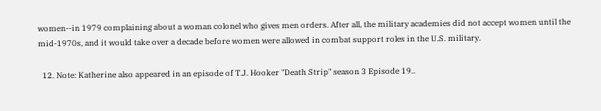women--in 1979 complaining about a woman colonel who gives men orders. After all, the military academies did not accept women until the mid-1970s, and it would take over a decade before women were allowed in combat support roles in the U.S. military.

  12. Note: Katherine also appeared in an episode of T.J. Hooker "Death Strip" season 3 Episode 19..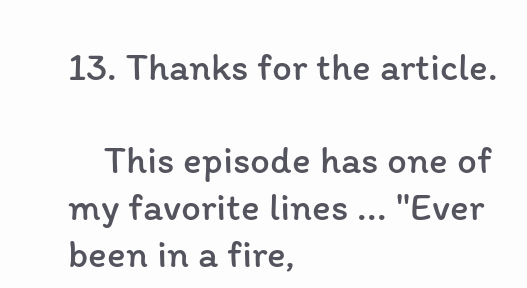13. Thanks for the article.

    This episode has one of my favorite lines ... "Ever been in a fire,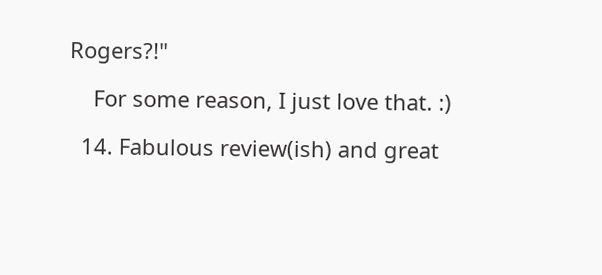Rogers?!"

    For some reason, I just love that. :)

  14. Fabulous review(ish) and great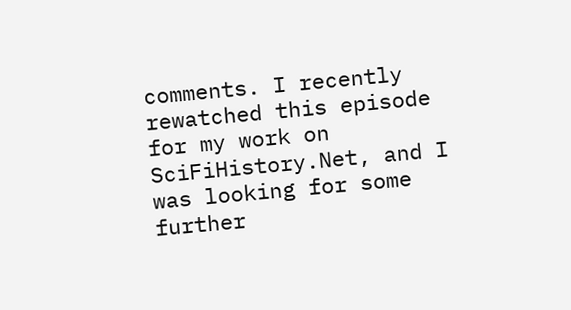comments. I recently rewatched this episode for my work on SciFiHistory.Net, and I was looking for some further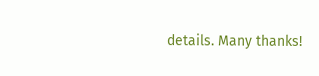details. Many thanks!